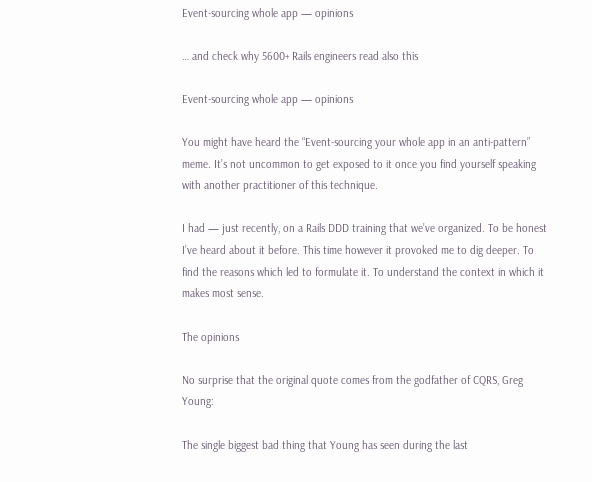Event-sourcing whole app — opinions

… and check why 5600+ Rails engineers read also this

Event-sourcing whole app — opinions

You might have heard the “Event-sourcing your whole app in an anti-pattern” meme. It’s not uncommon to get exposed to it once you find yourself speaking with another practitioner of this technique.

I had — just recently, on a Rails DDD training that we’ve organized. To be honest I’ve heard about it before. This time however it provoked me to dig deeper. To find the reasons which led to formulate it. To understand the context in which it makes most sense.

The opinions

No surprise that the original quote comes from the godfather of CQRS, Greg Young:

The single biggest bad thing that Young has seen during the last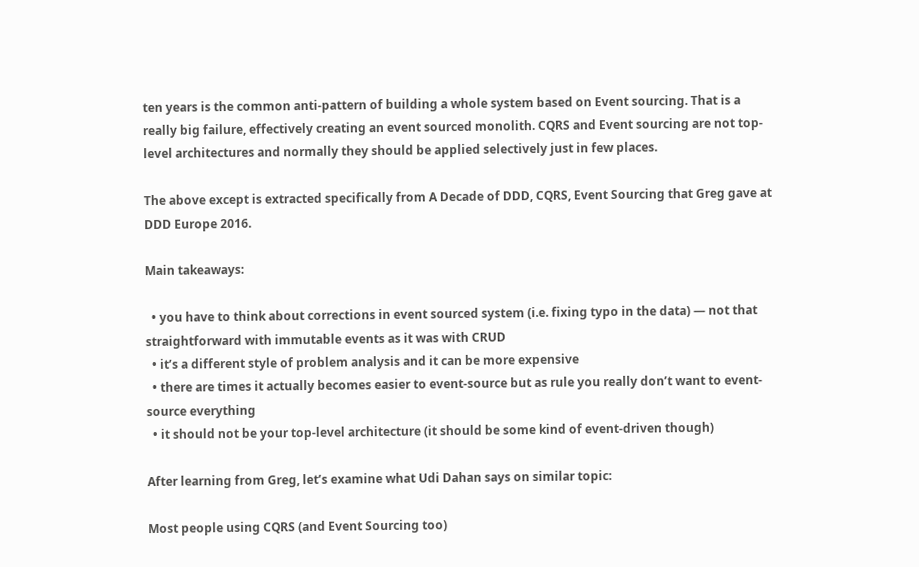ten years is the common anti-pattern of building a whole system based on Event sourcing. That is a really big failure, effectively creating an event sourced monolith. CQRS and Event sourcing are not top-level architectures and normally they should be applied selectively just in few places.

The above except is extracted specifically from A Decade of DDD, CQRS, Event Sourcing that Greg gave at DDD Europe 2016.

Main takeaways:

  • you have to think about corrections in event sourced system (i.e. fixing typo in the data) — not that straightforward with immutable events as it was with CRUD
  • it’s a different style of problem analysis and it can be more expensive
  • there are times it actually becomes easier to event-source but as rule you really don’t want to event-source everything
  • it should not be your top-level architecture (it should be some kind of event-driven though)

After learning from Greg, let’s examine what Udi Dahan says on similar topic:

Most people using CQRS (and Event Sourcing too)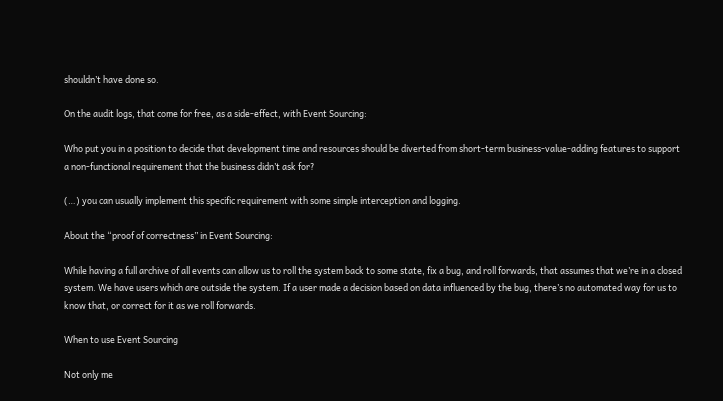shouldn’t have done so.

On the audit logs, that come for free, as a side-effect, with Event Sourcing:

Who put you in a position to decide that development time and resources should be diverted from short-term business-value-adding features to support a non-functional requirement that the business didn’t ask for?

(…) you can usually implement this specific requirement with some simple interception and logging.

About the “proof of correctness” in Event Sourcing:

While having a full archive of all events can allow us to roll the system back to some state, fix a bug, and roll forwards, that assumes that we’re in a closed system. We have users which are outside the system. If a user made a decision based on data influenced by the bug, there’s no automated way for us to know that, or correct for it as we roll forwards.

When to use Event Sourcing

Not only me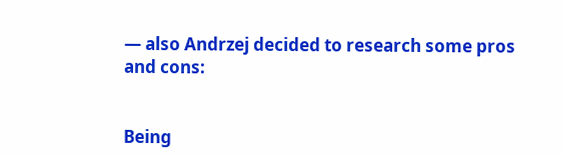— also Andrzej decided to research some pros and cons:


Being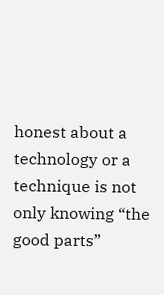honest about a technology or a technique is not only knowing “the good parts”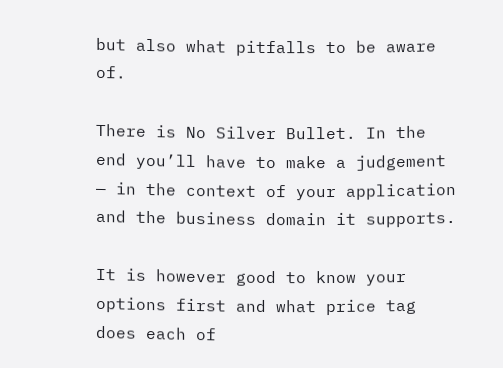but also what pitfalls to be aware of.

There is No Silver Bullet. In the end you’ll have to make a judgement — in the context of your application and the business domain it supports.

It is however good to know your options first and what price tag does each of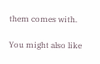them comes with.

You might also like